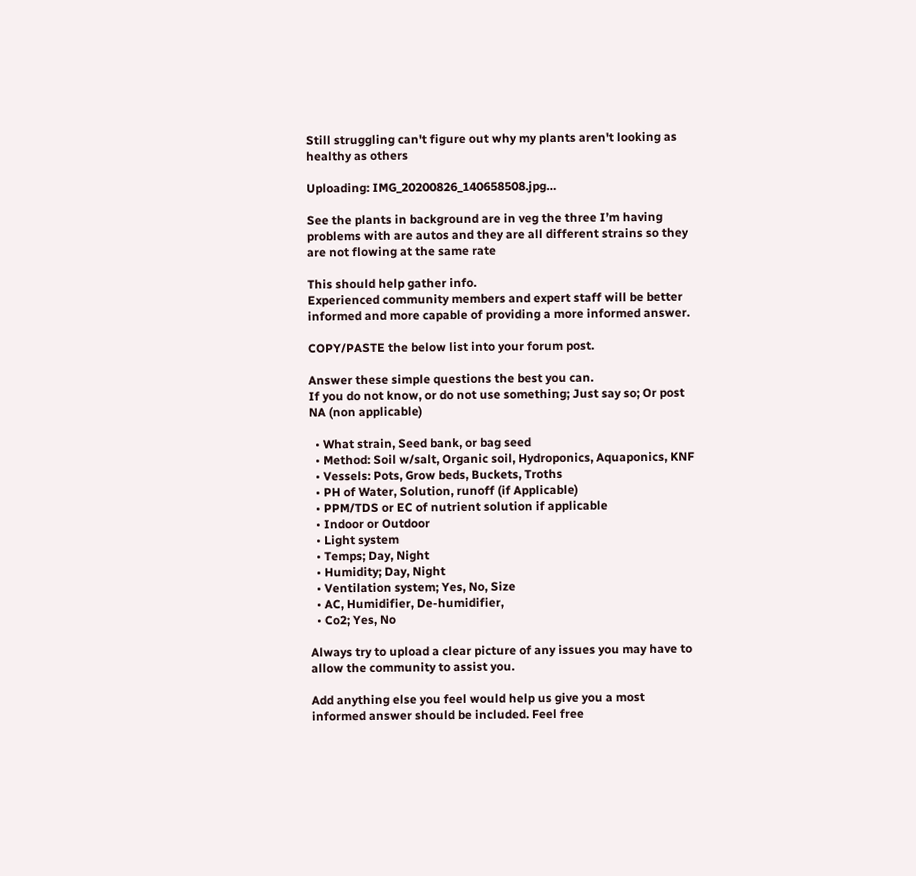Still struggling can't figure out why my plants aren't looking as healthy as others

Uploading: IMG_20200826_140658508.jpg…

See the plants in background are in veg the three I’m having problems with are autos and they are all different strains so they are not flowing at the same rate

This should help gather info.
Experienced community members and expert staff will be better informed and more capable of providing a more informed answer.

COPY/PASTE the below list into your forum post.

Answer these simple questions the best you can.
If you do not know, or do not use something; Just say so; Or post
NA (non applicable)

  • What strain, Seed bank, or bag seed
  • Method: Soil w/salt, Organic soil, Hydroponics, Aquaponics, KNF
  • Vessels: Pots, Grow beds, Buckets, Troths
  • PH of Water, Solution, runoff (if Applicable)
  • PPM/TDS or EC of nutrient solution if applicable
  • Indoor or Outdoor
  • Light system
  • Temps; Day, Night
  • Humidity; Day, Night
  • Ventilation system; Yes, No, Size
  • AC, Humidifier, De-humidifier,
  • Co2; Yes, No

Always try to upload a clear picture of any issues you may have to allow the community to assist you.

Add anything else you feel would help us give you a most informed answer should be included. Feel free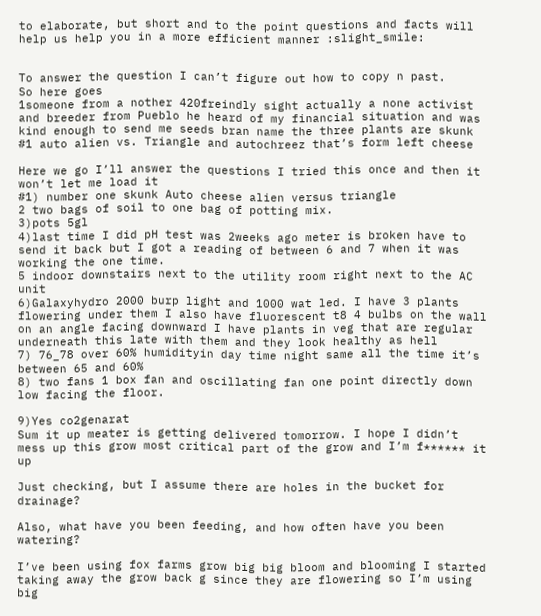to elaborate, but short and to the point questions and facts will help us help you in a more efficient manner :slight_smile:


To answer the question I can’t figure out how to copy n past.
So here goes
1someone from a nother 420freindly sight actually a none activist and breeder from Pueblo he heard of my financial situation and was kind enough to send me seeds bran name the three plants are skunk #1 auto alien vs. Triangle and autochreez that’s form left cheese

Here we go I’ll answer the questions I tried this once and then it won’t let me load it
#1) number one skunk Auto cheese alien versus triangle
2 two bags of soil to one bag of potting mix.
3)pots 5gl
4)last time I did pH test was 2weeks ago meter is broken have to send it back but I got a reading of between 6 and 7 when it was working the one time.
5 indoor downstairs next to the utility room right next to the AC unit
6)Galaxyhydro 2000 burp light and 1000 wat led. I have 3 plants flowering under them I also have fluorescent t8 4 bulbs on the wall on an angle facing downward I have plants in veg that are regular underneath this late with them and they look healthy as hell
7) 76_78 over 60% humidityin day time night same all the time it’s between 65 and 60%
8) two fans 1 box fan and oscillating fan one point directly down low facing the floor.

9)Yes co2genarat
Sum it up meater is getting delivered tomorrow. I hope I didn’t mess up this grow most critical part of the grow and I’m f****** it up

Just checking, but I assume there are holes in the bucket for drainage?

Also, what have you been feeding, and how often have you been watering?

I’ve been using fox farms grow big big bloom and blooming I started taking away the grow back g since they are flowering so I’m using big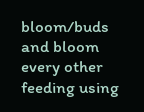bloom/buds and bloom every other feeding using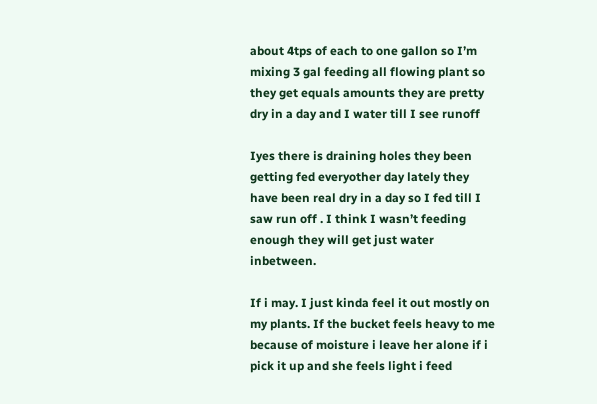about 4tps of each to one gallon so I’m mixing 3 gal feeding all flowing plant so they get equals amounts they are pretty dry in a day and I water till I see runoff

Iyes there is draining holes they been getting fed everyother day lately they have been real dry in a day so I fed till I saw run off . I think I wasn’t feeding enough they will get just water inbetween.

If i may. I just kinda feel it out mostly on my plants. If the bucket feels heavy to me because of moisture i leave her alone if i pick it up and she feels light i feed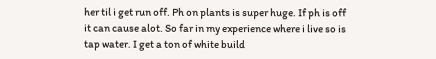her til i get run off. Ph on plants is super huge. If ph is off it can cause alot. So far in my experience where i live so is tap water. I get a ton of white build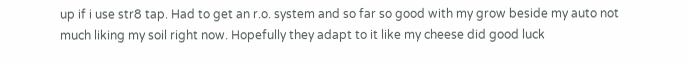up if i use str8 tap. Had to get an r.o. system and so far so good with my grow beside my auto not much liking my soil right now. Hopefully they adapt to it like my cheese did good luck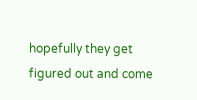hopefully they get figured out and come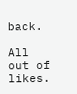back.

All out of likes.